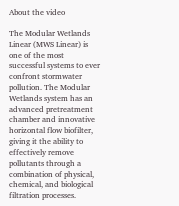About the video

The Modular Wetlands Linear (MWS Linear) is one of the most successful systems to ever confront stormwater pollution. The Modular Wetlands system has an advanced pretreatment chamber and innovative horizontal flow biofilter, giving it the ability to effectively remove pollutants through a combination of physical, chemical, and biological filtration processes.